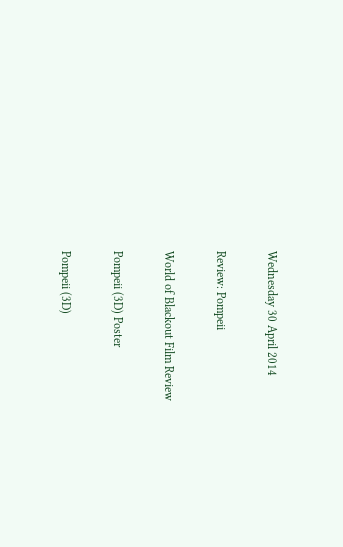Wednesday 30 April 2014

Review: Pompeii

World of Blackout Film Review

Pompeii (3D) Poster

Pompeii (3D)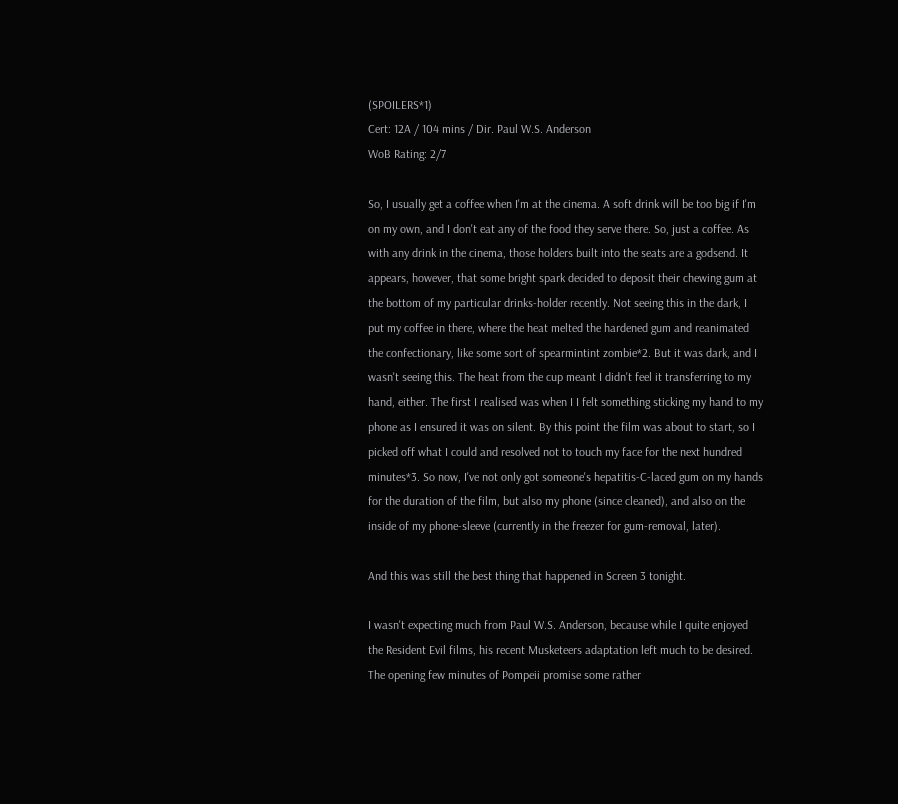(SPOILERS*1)
Cert: 12A / 104 mins / Dir. Paul W.S. Anderson
WoB Rating: 2/7

So, I usually get a coffee when I'm at the cinema. A soft drink will be too big if I'm on my own, and I don't eat any of the food they serve there. So, just a coffee. As with any drink in the cinema, those holders built into the seats are a godsend. It appears, however, that some bright spark decided to deposit their chewing gum at the bottom of my particular drinks-holder recently. Not seeing this in the dark, I put my coffee in there, where the heat melted the hardened gum and reanimated the confectionary, like some sort of spearmintint zombie*2. But it was dark, and I wasn't seeing this. The heat from the cup meant I didn't feel it transferring to my hand, either. The first I realised was when I I felt something sticking my hand to my phone as I ensured it was on silent. By this point the film was about to start, so I picked off what I could and resolved not to touch my face for the next hundred minutes*3. So now, I've not only got someone's hepatitis-C-laced gum on my hands for the duration of the film, but also my phone (since cleaned), and also on the inside of my phone-sleeve (currently in the freezer for gum-removal, later).

And this was still the best thing that happened in Screen 3 tonight.

I wasn't expecting much from Paul W.S. Anderson, because while I quite enjoyed the Resident Evil films, his recent Musketeers adaptation left much to be desired. The opening few minutes of Pompeii promise some rather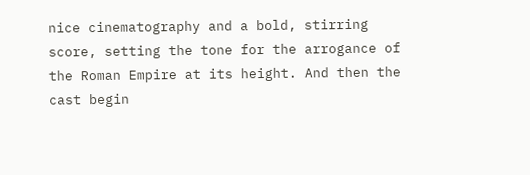nice cinematography and a bold, stirring score, setting the tone for the arrogance of the Roman Empire at its height. And then the cast begin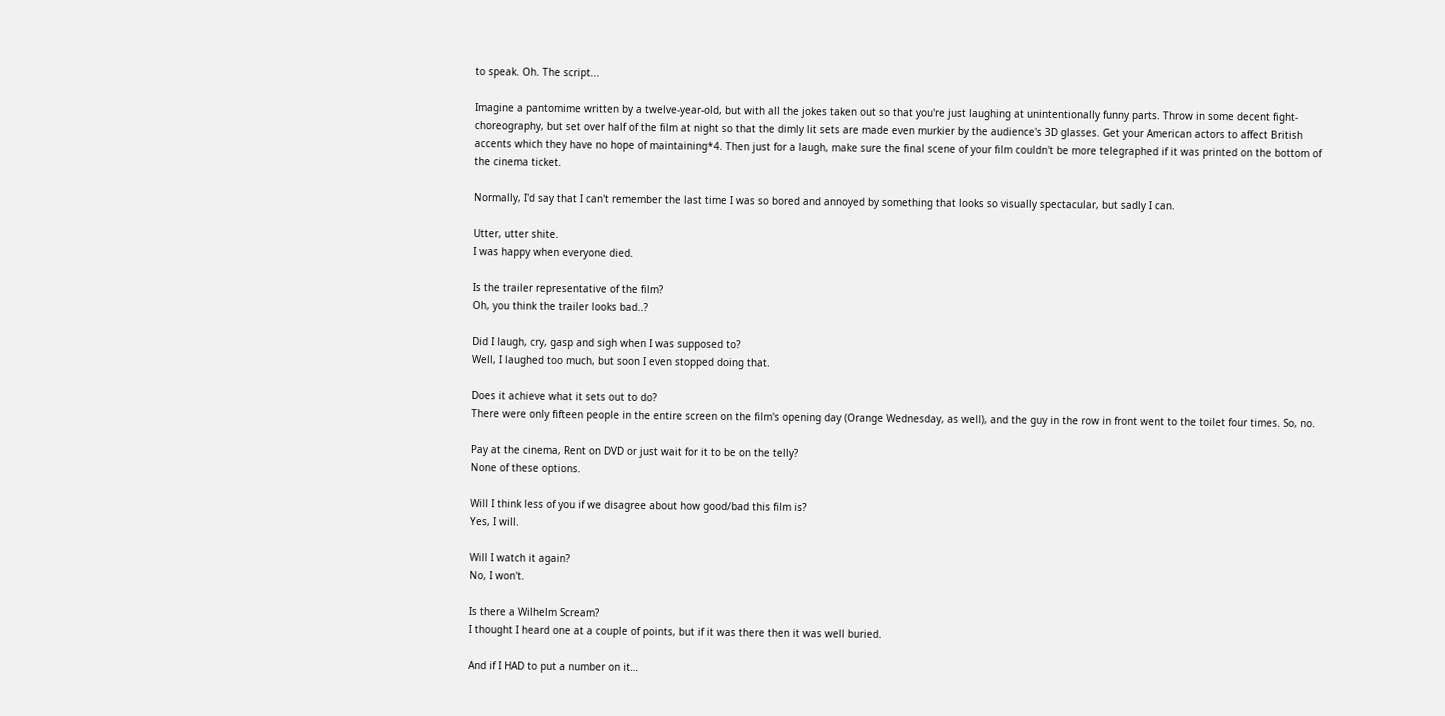to speak. Oh. The script...

Imagine a pantomime written by a twelve-year-old, but with all the jokes taken out so that you're just laughing at unintentionally funny parts. Throw in some decent fight-choreography, but set over half of the film at night so that the dimly lit sets are made even murkier by the audience's 3D glasses. Get your American actors to affect British accents which they have no hope of maintaining*4. Then just for a laugh, make sure the final scene of your film couldn't be more telegraphed if it was printed on the bottom of the cinema ticket.

Normally, I'd say that I can't remember the last time I was so bored and annoyed by something that looks so visually spectacular, but sadly I can.

Utter, utter shite.
I was happy when everyone died.

Is the trailer representative of the film?
Oh, you think the trailer looks bad..?

Did I laugh, cry, gasp and sigh when I was supposed to?
Well, I laughed too much, but soon I even stopped doing that.

Does it achieve what it sets out to do?
There were only fifteen people in the entire screen on the film's opening day (Orange Wednesday, as well), and the guy in the row in front went to the toilet four times. So, no.

Pay at the cinema, Rent on DVD or just wait for it to be on the telly?
None of these options.

Will I think less of you if we disagree about how good/bad this film is?
Yes, I will.

Will I watch it again?
No, I won't.

Is there a Wilhelm Scream?
I thought I heard one at a couple of points, but if it was there then it was well buried.

And if I HAD to put a number on it…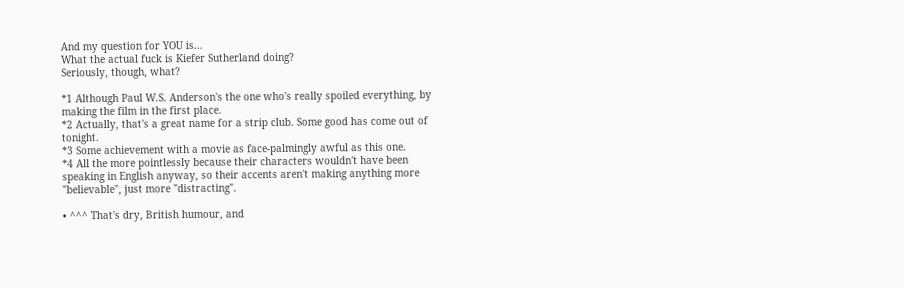And my question for YOU is…
What the actual fuck is Kiefer Sutherland doing?
Seriously, though, what?

*1 Although Paul W.S. Anderson's the one who's really spoiled everything, by making the film in the first place.
*2 Actually, that's a great name for a strip club. Some good has come out of tonight.
*3 Some achievement with a movie as face-palmingly awful as this one.
*4 All the more pointlessly because their characters wouldn't have been speaking in English anyway, so their accents aren't making anything more "believable", just more "distracting".

• ^^^ That's dry, British humour, and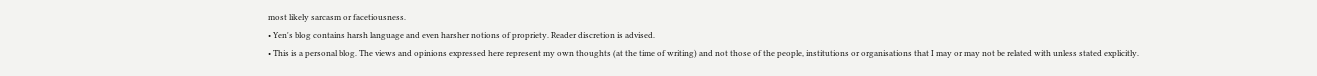most likely sarcasm or facetiousness.
• Yen's blog contains harsh language and even harsher notions of propriety. Reader discretion is advised.
• This is a personal blog. The views and opinions expressed here represent my own thoughts (at the time of writing) and not those of the people, institutions or organisations that I may or may not be related with unless stated explicitly.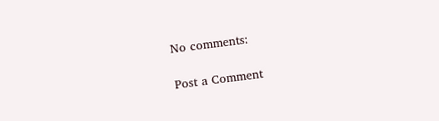No comments:

Post a Comment